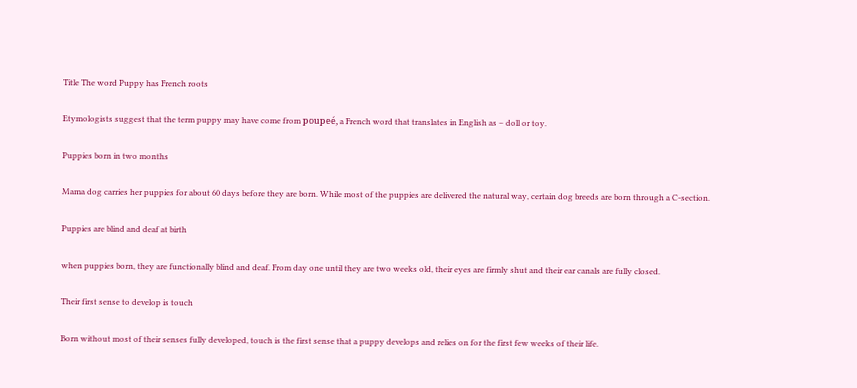Title The word Puppy has French roots

Etymologists suggest that the term puppy may have come from poupeé, a French word that translates in English as – doll or toy.

Puppies born in two months

Mama dog carries her puppies for about 60 days before they are born. While most of the puppies are delivered the natural way, certain dog breeds are born through a C-section.

Puppies are blind and deaf at birth

when puppies born, they are functionally blind and deaf. From day one until they are two weeks old, their eyes are firmly shut and their ear canals are fully closed.

Their first sense to develop is touch

Born without most of their senses fully developed, touch is the first sense that a puppy develops and relies on for the first few weeks of their life.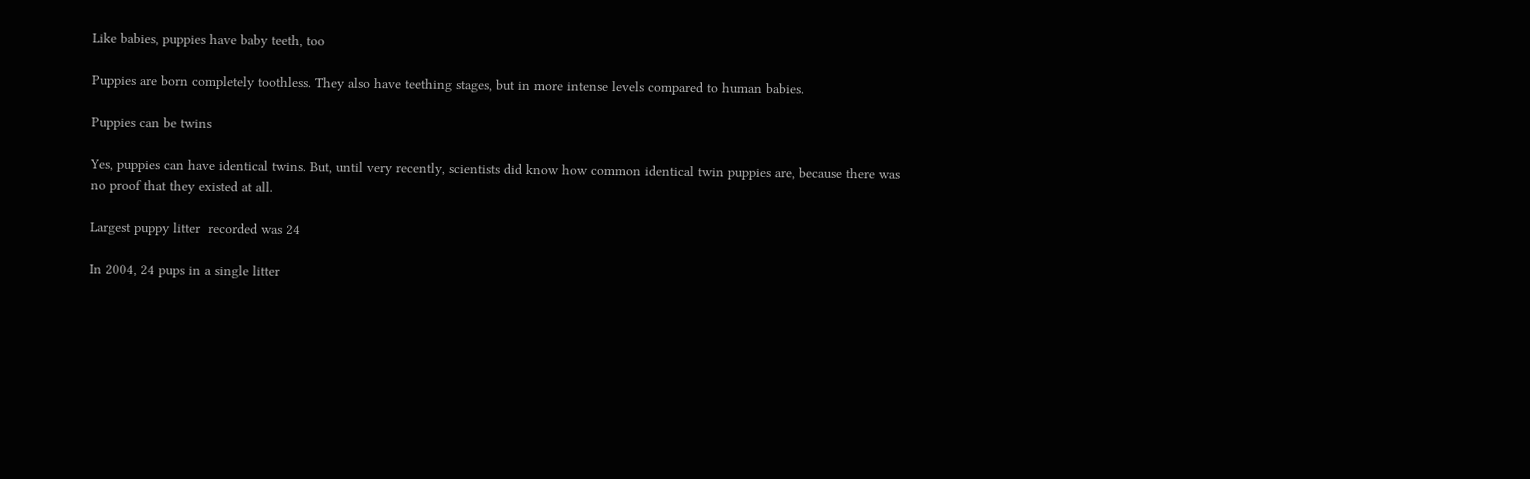Like babies, puppies have baby teeth, too

Puppies are born completely toothless. They also have teething stages, but in more intense levels compared to human babies.

Puppies can be twins

Yes, puppies can have identical twins. But, until very recently, scientists did know how common identical twin puppies are, because there was no proof that they existed at all.

Largest puppy litter  recorded was 24

In 2004, 24 pups in a single litter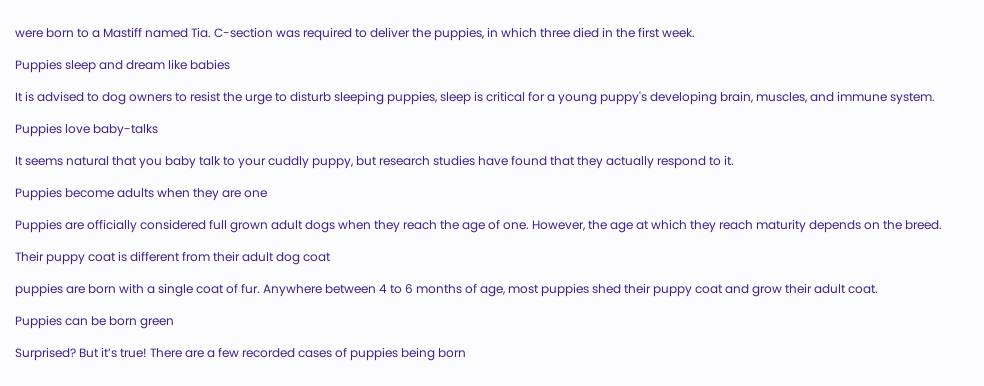were born to a Mastiff named Tia. C-section was required to deliver the puppies, in which three died in the first week.

Puppies sleep and dream like babies

It is advised to dog owners to resist the urge to disturb sleeping puppies, sleep is critical for a young puppy's developing brain, muscles, and immune system.

Puppies love baby-talks

It seems natural that you baby talk to your cuddly puppy, but research studies have found that they actually respond to it.

Puppies become adults when they are one

Puppies are officially considered full grown adult dogs when they reach the age of one. However, the age at which they reach maturity depends on the breed.

Their puppy coat is different from their adult dog coat

puppies are born with a single coat of fur. Anywhere between 4 to 6 months of age, most puppies shed their puppy coat and grow their adult coat.

Puppies can be born green

Surprised? But it’s true! There are a few recorded cases of puppies being born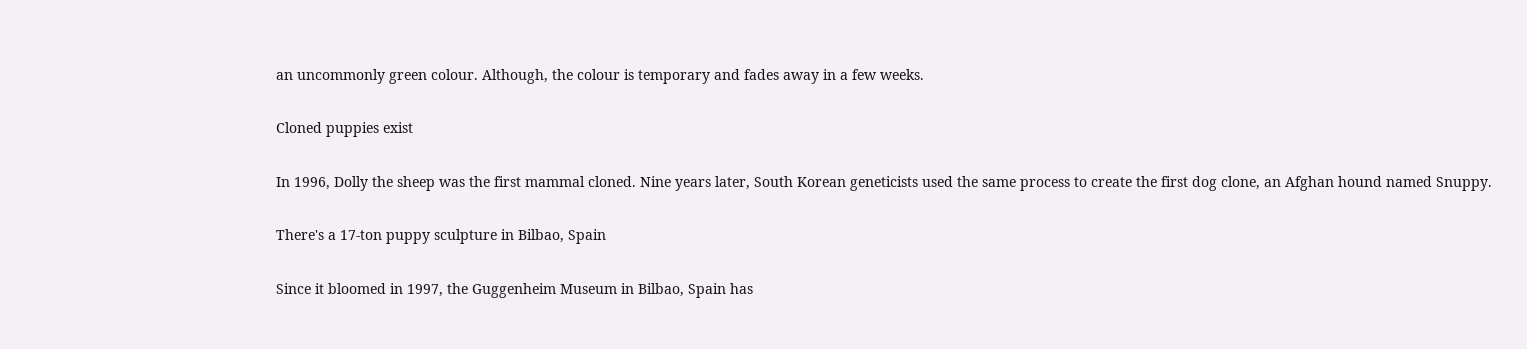an uncommonly green colour. Although, the colour is temporary and fades away in a few weeks.

Cloned puppies exist

In 1996, Dolly the sheep was the first mammal cloned. Nine years later, South Korean geneticists used the same process to create the first dog clone, an Afghan hound named Snuppy.

There's a 17-ton puppy sculpture in Bilbao, Spain

Since it bloomed in 1997, the Guggenheim Museum in Bilbao, Spain has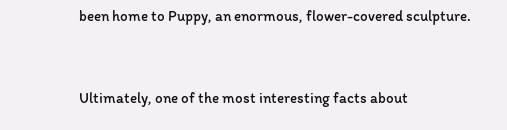been home to Puppy, an enormous, flower-covered sculpture.


Ultimately, one of the most interesting facts about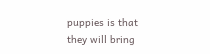puppies is that they will bring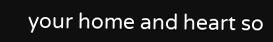your home and heart so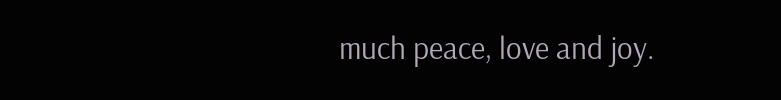much peace, love and joy.